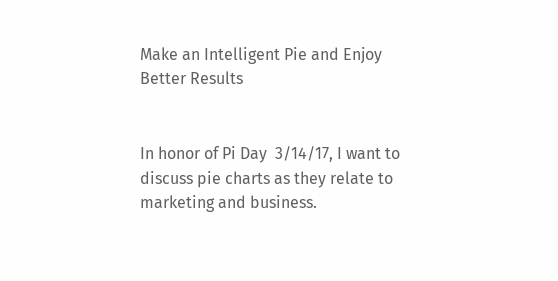Make an Intelligent Pie and Enjoy Better Results


In honor of Pi Day  3/14/17, I want to discuss pie charts as they relate to marketing and business.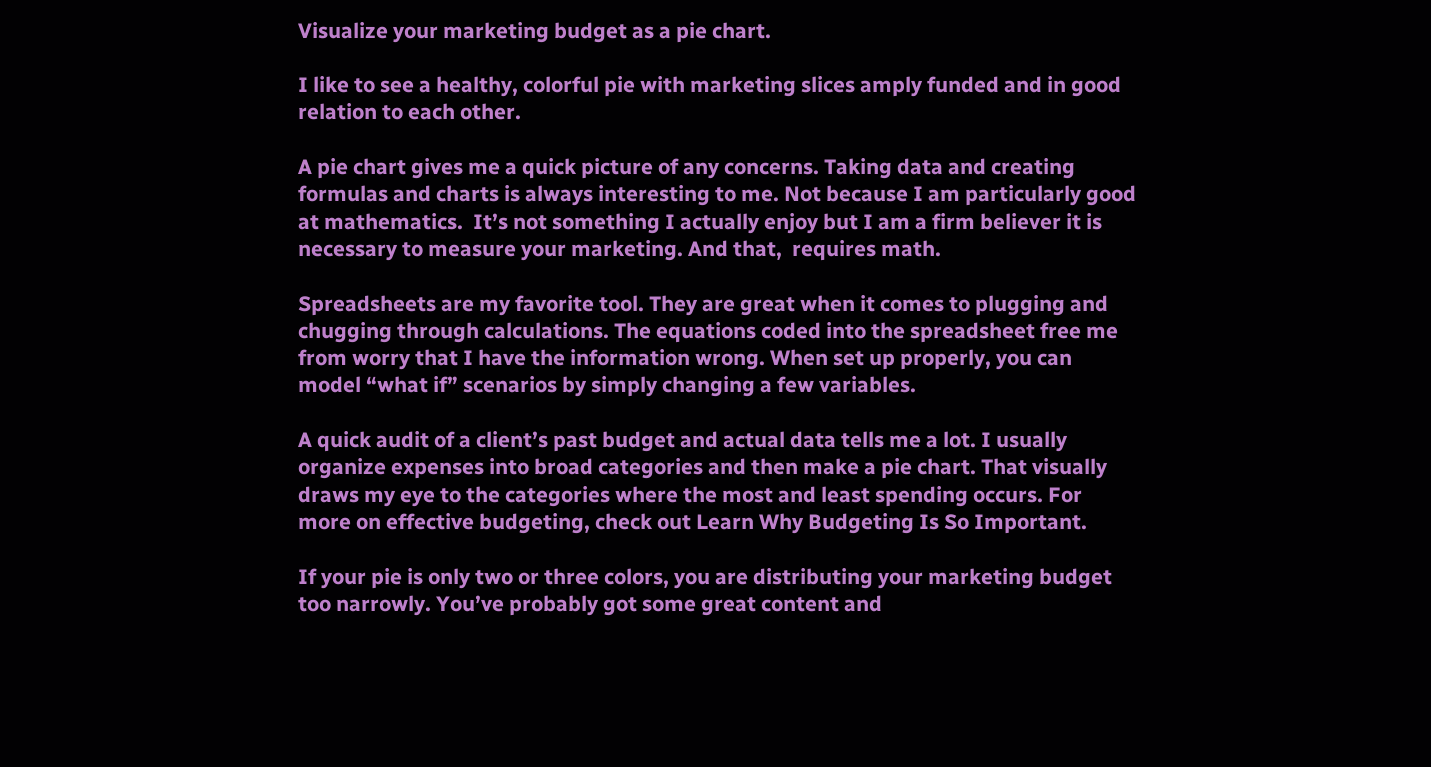Visualize your marketing budget as a pie chart.

I like to see a healthy, colorful pie with marketing slices amply funded and in good relation to each other.

A pie chart gives me a quick picture of any concerns. Taking data and creating formulas and charts is always interesting to me. Not because I am particularly good at mathematics.  It’s not something I actually enjoy but I am a firm believer it is necessary to measure your marketing. And that,  requires math.

Spreadsheets are my favorite tool. They are great when it comes to plugging and chugging through calculations. The equations coded into the spreadsheet free me from worry that I have the information wrong. When set up properly, you can model “what if” scenarios by simply changing a few variables.

A quick audit of a client’s past budget and actual data tells me a lot. I usually organize expenses into broad categories and then make a pie chart. That visually draws my eye to the categories where the most and least spending occurs. For more on effective budgeting, check out Learn Why Budgeting Is So Important.

If your pie is only two or three colors, you are distributing your marketing budget too narrowly. You’ve probably got some great content and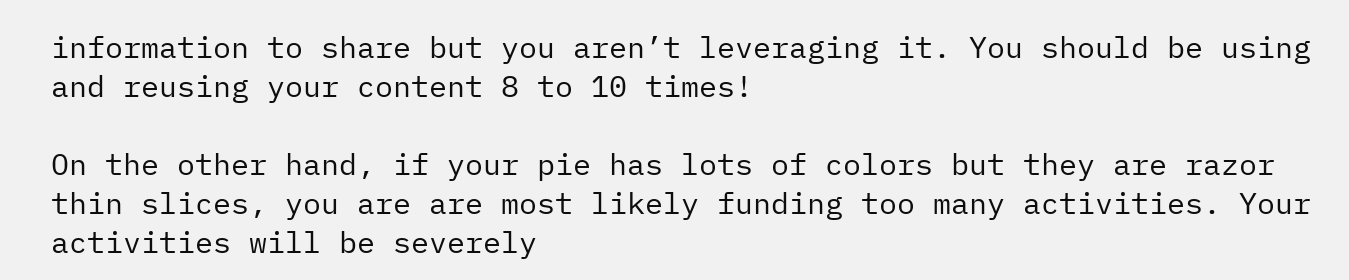information to share but you aren’t leveraging it. You should be using and reusing your content 8 to 10 times!

On the other hand, if your pie has lots of colors but they are razor thin slices, you are are most likely funding too many activities. Your activities will be severely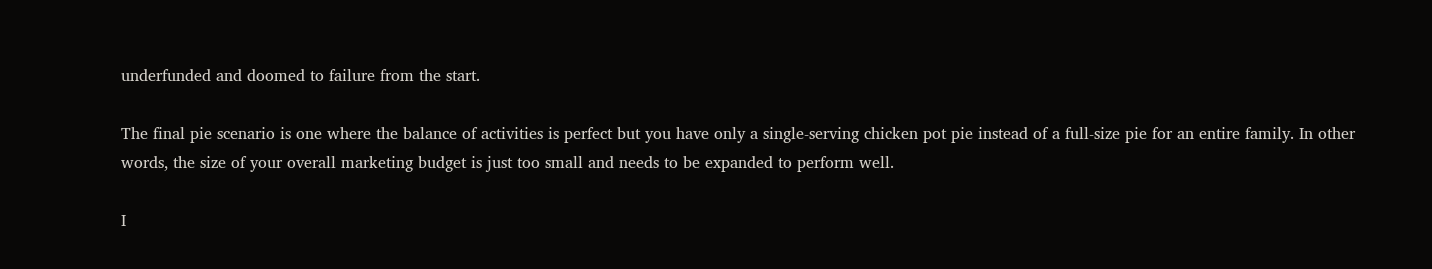underfunded and doomed to failure from the start.

The final pie scenario is one where the balance of activities is perfect but you have only a single-serving chicken pot pie instead of a full-size pie for an entire family. In other words, the size of your overall marketing budget is just too small and needs to be expanded to perform well.

I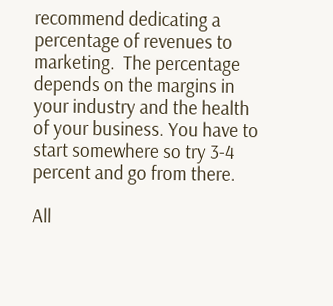recommend dedicating a percentage of revenues to marketing.  The percentage depends on the margins in your industry and the health of your business. You have to start somewhere so try 3-4 percent and go from there.

All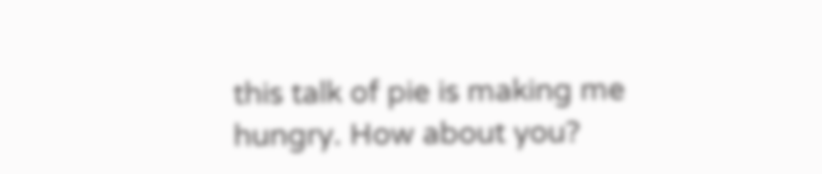this talk of pie is making me hungry. How about you?